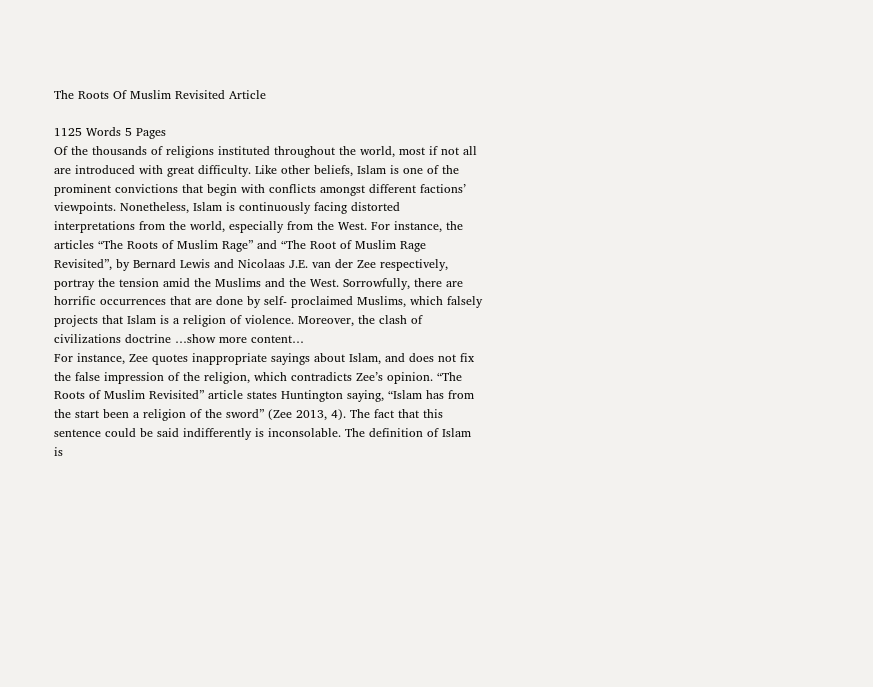The Roots Of Muslim Revisited Article

1125 Words 5 Pages
Of the thousands of religions instituted throughout the world, most if not all are introduced with great difficulty. Like other beliefs, Islam is one of the prominent convictions that begin with conflicts amongst different factions’ viewpoints. Nonetheless, Islam is continuously facing distorted interpretations from the world, especially from the West. For instance, the articles “The Roots of Muslim Rage” and “The Root of Muslim Rage Revisited”, by Bernard Lewis and Nicolaas J.E. van der Zee respectively, portray the tension amid the Muslims and the West. Sorrowfully, there are horrific occurrences that are done by self- proclaimed Muslims, which falsely projects that Islam is a religion of violence. Moreover, the clash of civilizations doctrine …show more content…
For instance, Zee quotes inappropriate sayings about Islam, and does not fix the false impression of the religion, which contradicts Zee’s opinion. “The Roots of Muslim Revisited” article states Huntington saying, “Islam has from the start been a religion of the sword” (Zee 2013, 4). The fact that this sentence could be said indifferently is inconsolable. The definition of Islam is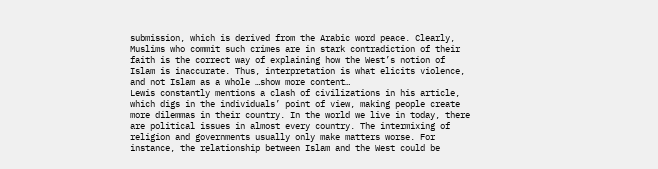submission, which is derived from the Arabic word peace. Clearly, Muslims who commit such crimes are in stark contradiction of their faith is the correct way of explaining how the West’s notion of Islam is inaccurate. Thus, interpretation is what elicits violence, and not Islam as a whole …show more content…
Lewis constantly mentions a clash of civilizations in his article, which digs in the individuals’ point of view, making people create more dilemmas in their country. In the world we live in today, there are political issues in almost every country. The intermixing of religion and governments usually only make matters worse. For instance, the relationship between Islam and the West could be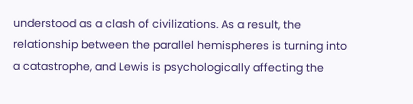understood as a clash of civilizations. As a result, the relationship between the parallel hemispheres is turning into a catastrophe, and Lewis is psychologically affecting the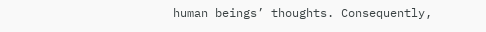human beings’ thoughts. Consequently,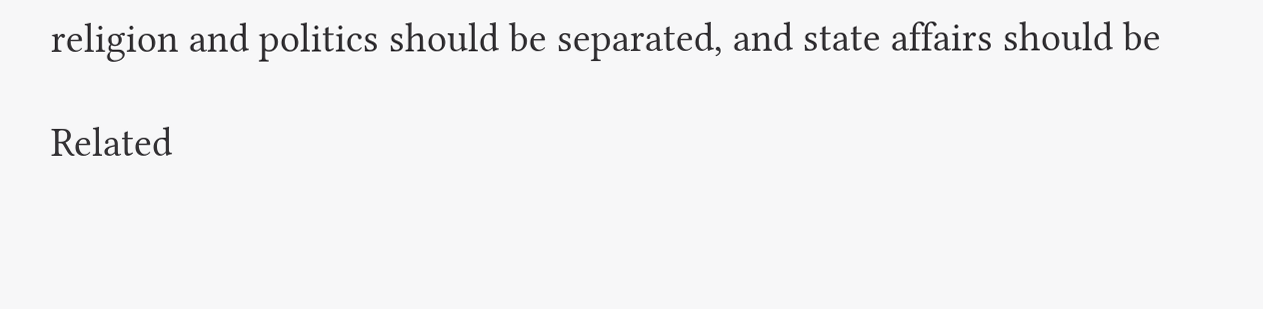religion and politics should be separated, and state affairs should be

Related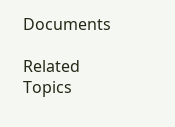Documents

Related Topics